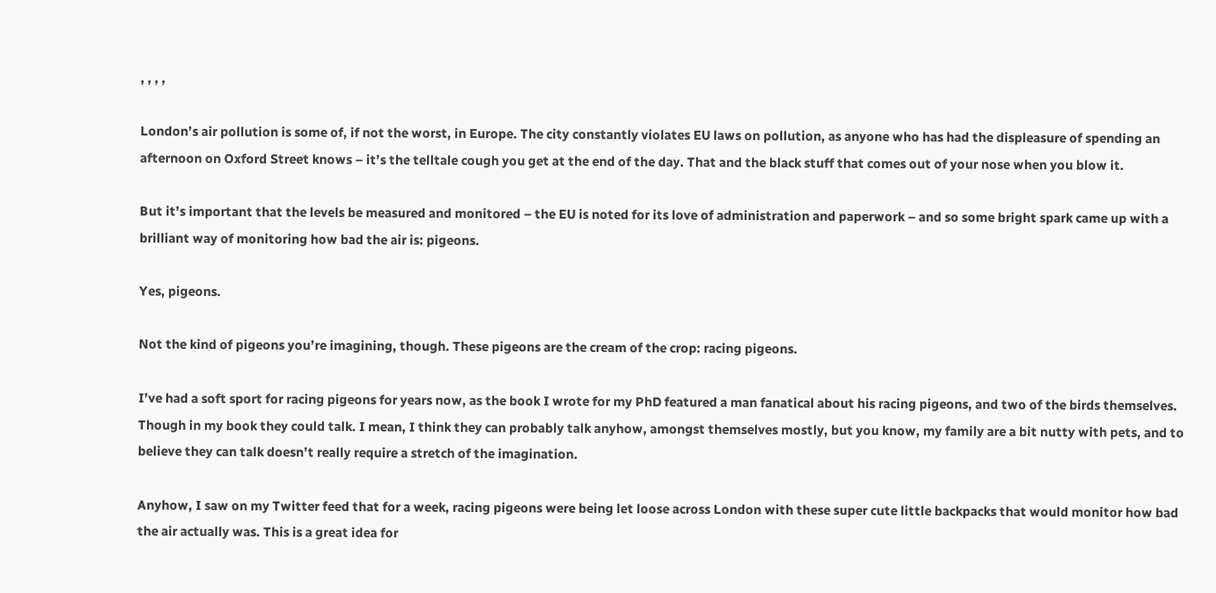, , , ,

London’s air pollution is some of, if not the worst, in Europe. The city constantly violates EU laws on pollution, as anyone who has had the displeasure of spending an afternoon on Oxford Street knows – it’s the telltale cough you get at the end of the day. That and the black stuff that comes out of your nose when you blow it.

But it’s important that the levels be measured and monitored – the EU is noted for its love of administration and paperwork – and so some bright spark came up with a brilliant way of monitoring how bad the air is: pigeons.

Yes, pigeons.

Not the kind of pigeons you’re imagining, though. These pigeons are the cream of the crop: racing pigeons.

I’ve had a soft sport for racing pigeons for years now, as the book I wrote for my PhD featured a man fanatical about his racing pigeons, and two of the birds themselves. Though in my book they could talk. I mean, I think they can probably talk anyhow, amongst themselves mostly, but you know, my family are a bit nutty with pets, and to believe they can talk doesn’t really require a stretch of the imagination.

Anyhow, I saw on my Twitter feed that for a week, racing pigeons were being let loose across London with these super cute little backpacks that would monitor how bad the air actually was. This is a great idea for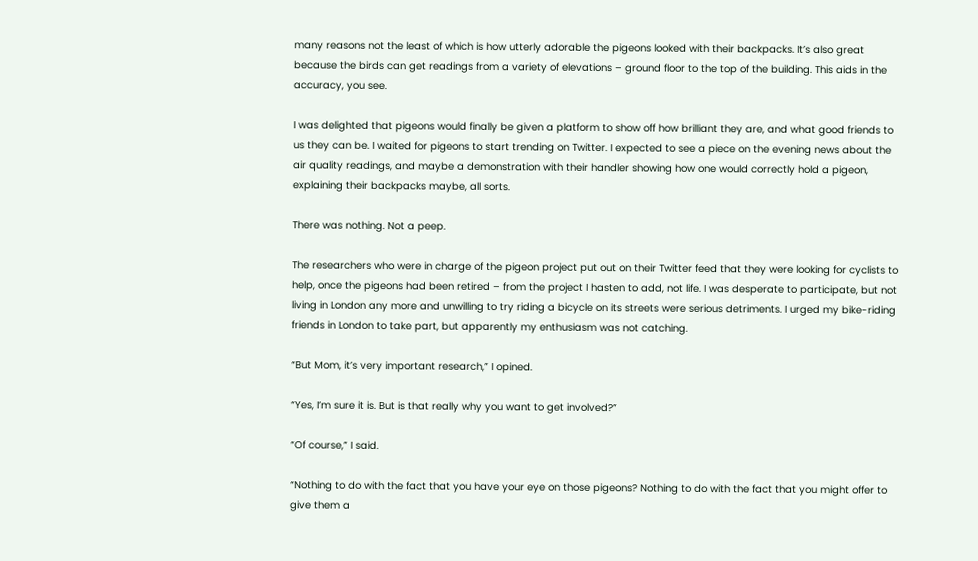many reasons not the least of which is how utterly adorable the pigeons looked with their backpacks. It’s also great because the birds can get readings from a variety of elevations – ground floor to the top of the building. This aids in the accuracy, you see.

I was delighted that pigeons would finally be given a platform to show off how brilliant they are, and what good friends to us they can be. I waited for pigeons to start trending on Twitter. I expected to see a piece on the evening news about the air quality readings, and maybe a demonstration with their handler showing how one would correctly hold a pigeon, explaining their backpacks maybe, all sorts.

There was nothing. Not a peep.

The researchers who were in charge of the pigeon project put out on their Twitter feed that they were looking for cyclists to help, once the pigeons had been retired – from the project I hasten to add, not life. I was desperate to participate, but not living in London any more and unwilling to try riding a bicycle on its streets were serious detriments. I urged my bike-riding friends in London to take part, but apparently my enthusiasm was not catching.

“But Mom, it’s very important research,” I opined.

“Yes, I’m sure it is. But is that really why you want to get involved?”

“Of course,” I said.

“Nothing to do with the fact that you have your eye on those pigeons? Nothing to do with the fact that you might offer to give them a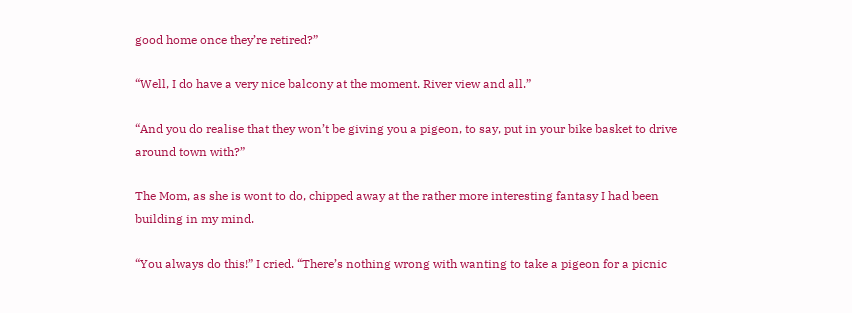good home once they’re retired?”

“Well, I do have a very nice balcony at the moment. River view and all.”

“And you do realise that they won’t be giving you a pigeon, to say, put in your bike basket to drive around town with?”

The Mom, as she is wont to do, chipped away at the rather more interesting fantasy I had been building in my mind.

“You always do this!” I cried. “There’s nothing wrong with wanting to take a pigeon for a picnic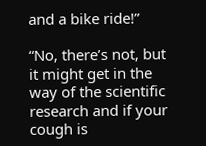and a bike ride!”

“No, there’s not, but it might get in the way of the scientific research and if your cough is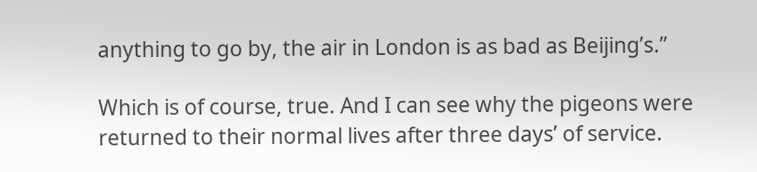anything to go by, the air in London is as bad as Beijing’s.”

Which is of course, true. And I can see why the pigeons were returned to their normal lives after three days’ of service.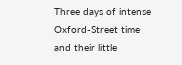Three days of intense Oxford-Street time and their little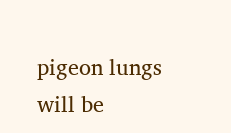pigeon lungs will be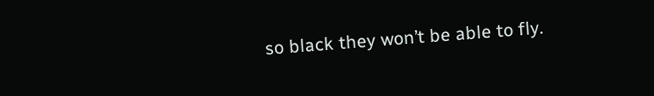so black they won’t be able to fly.